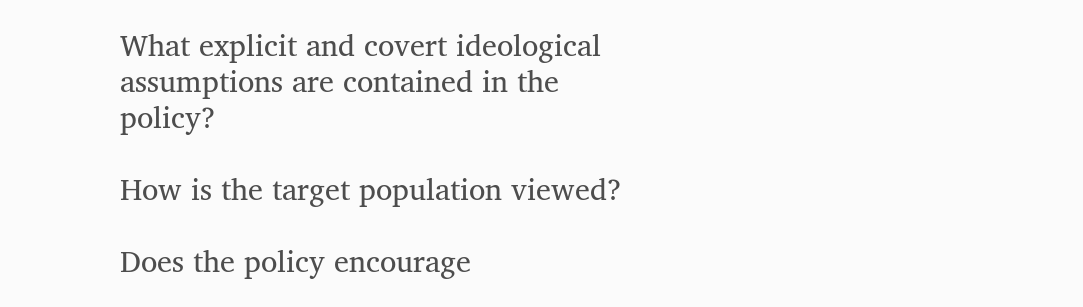What explicit and covert ideological assumptions are contained in the policy?

How is the target population viewed?

Does the policy encourage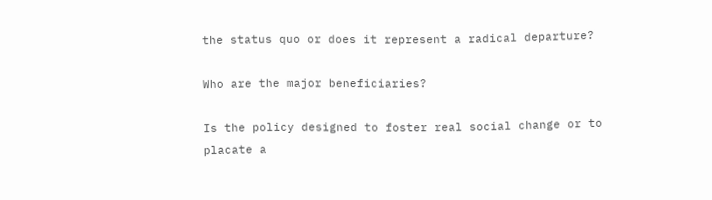the status quo or does it represent a radical departure?

Who are the major beneficiaries?

Is the policy designed to foster real social change or to placate a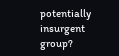potentially insurgent group?